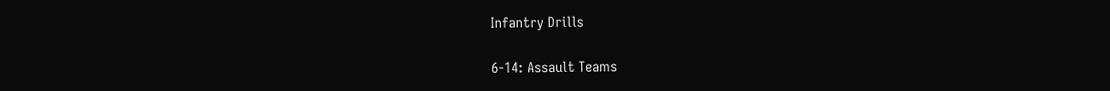Infantry Drills

6-14: Assault Teams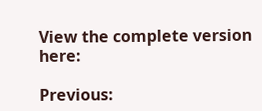View the complete version here:

Previous: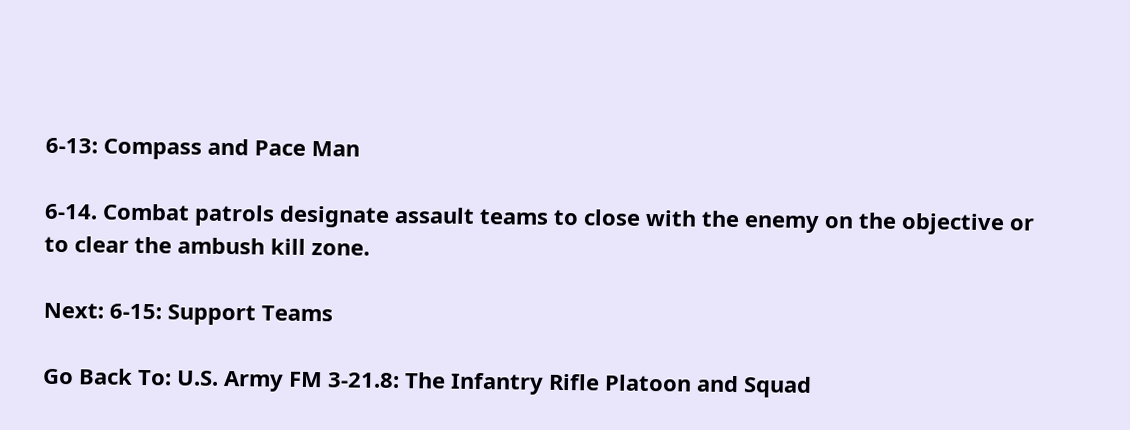6-13: Compass and Pace Man

6-14. Combat patrols designate assault teams to close with the enemy on the objective or to clear the ambush kill zone.

Next: 6-15: Support Teams

Go Back To: U.S. Army FM 3-21.8: The Infantry Rifle Platoon and Squad